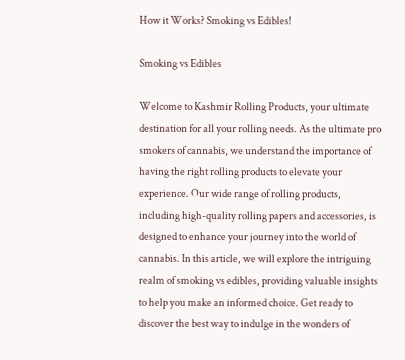How it Works? Smoking vs Edibles!

Smoking vs Edibles

Welcome to Kashmir Rolling Products, your ultimate destination for all your rolling needs. As the ultimate pro smokers of cannabis, we understand the importance of having the right rolling products to elevate your experience. Our wide range of rolling products, including high-quality rolling papers and accessories, is designed to enhance your journey into the world of cannabis. In this article, we will explore the intriguing realm of smoking vs edibles, providing valuable insights to help you make an informed choice. Get ready to discover the best way to indulge in the wonders of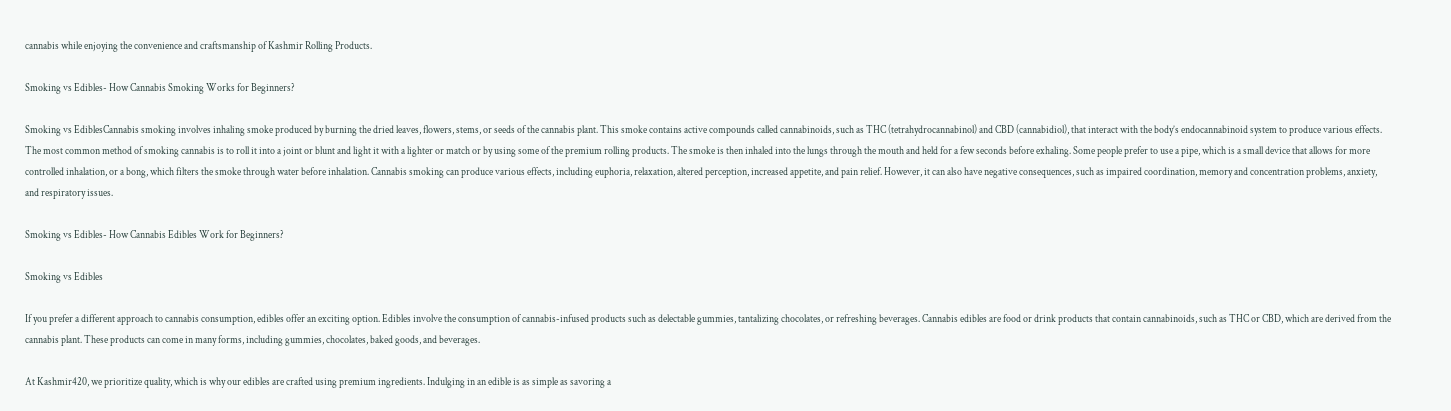cannabis while enjoying the convenience and craftsmanship of Kashmir Rolling Products.

Smoking vs Edibles- How Cannabis Smoking Works for Beginners?

Smoking vs EdiblesCannabis smoking involves inhaling smoke produced by burning the dried leaves, flowers, stems, or seeds of the cannabis plant. This smoke contains active compounds called cannabinoids, such as THC (tetrahydrocannabinol) and CBD (cannabidiol), that interact with the body’s endocannabinoid system to produce various effects. The most common method of smoking cannabis is to roll it into a joint or blunt and light it with a lighter or match or by using some of the premium rolling products. The smoke is then inhaled into the lungs through the mouth and held for a few seconds before exhaling. Some people prefer to use a pipe, which is a small device that allows for more controlled inhalation, or a bong, which filters the smoke through water before inhalation. Cannabis smoking can produce various effects, including euphoria, relaxation, altered perception, increased appetite, and pain relief. However, it can also have negative consequences, such as impaired coordination, memory and concentration problems, anxiety, and respiratory issues.

Smoking vs Edibles- How Cannabis Edibles Work for Beginners?

Smoking vs Edibles

If you prefer a different approach to cannabis consumption, edibles offer an exciting option. Edibles involve the consumption of cannabis-infused products such as delectable gummies, tantalizing chocolates, or refreshing beverages. Cannabis edibles are food or drink products that contain cannabinoids, such as THC or CBD, which are derived from the cannabis plant. These products can come in many forms, including gummies, chocolates, baked goods, and beverages.

At Kashmir420, we prioritize quality, which is why our edibles are crafted using premium ingredients. Indulging in an edible is as simple as savoring a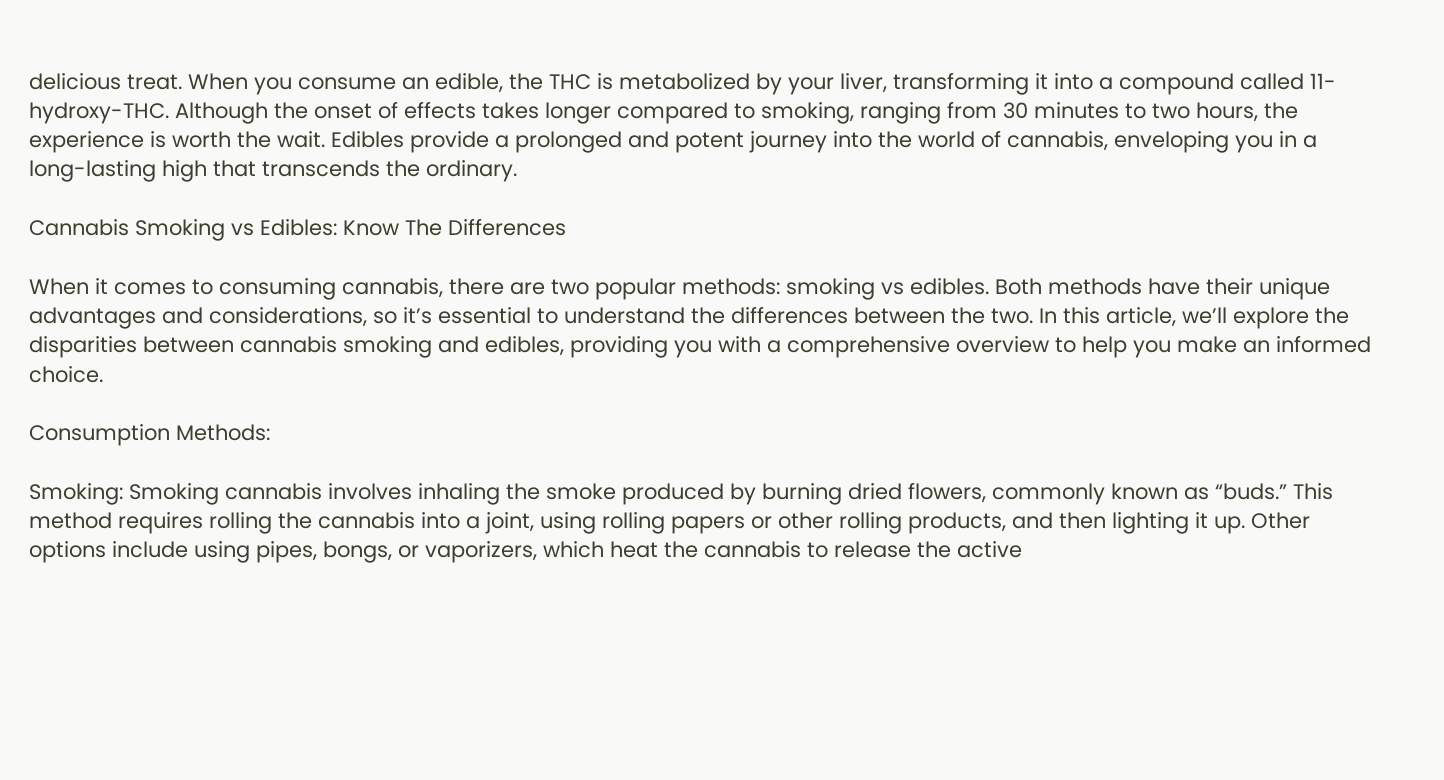delicious treat. When you consume an edible, the THC is metabolized by your liver, transforming it into a compound called 11-hydroxy-THC. Although the onset of effects takes longer compared to smoking, ranging from 30 minutes to two hours, the experience is worth the wait. Edibles provide a prolonged and potent journey into the world of cannabis, enveloping you in a long-lasting high that transcends the ordinary.

Cannabis Smoking vs Edibles: Know The Differences

When it comes to consuming cannabis, there are two popular methods: smoking vs edibles. Both methods have their unique advantages and considerations, so it’s essential to understand the differences between the two. In this article, we’ll explore the disparities between cannabis smoking and edibles, providing you with a comprehensive overview to help you make an informed choice.

Consumption Methods:

Smoking: Smoking cannabis involves inhaling the smoke produced by burning dried flowers, commonly known as “buds.” This method requires rolling the cannabis into a joint, using rolling papers or other rolling products, and then lighting it up. Other options include using pipes, bongs, or vaporizers, which heat the cannabis to release the active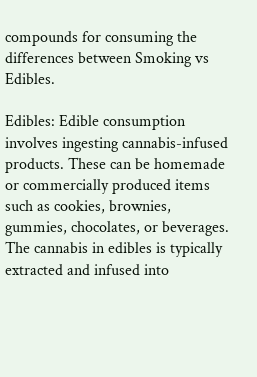compounds for consuming the differences between Smoking vs Edibles.

Edibles: Edible consumption involves ingesting cannabis-infused products. These can be homemade or commercially produced items such as cookies, brownies, gummies, chocolates, or beverages. The cannabis in edibles is typically extracted and infused into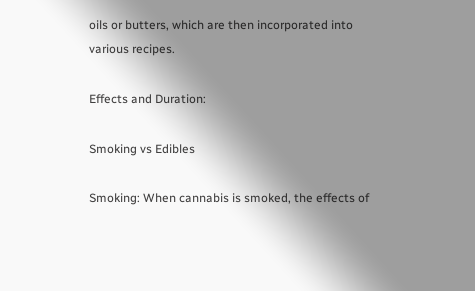oils or butters, which are then incorporated into various recipes.

Effects and Duration:

Smoking vs Edibles

Smoking: When cannabis is smoked, the effects of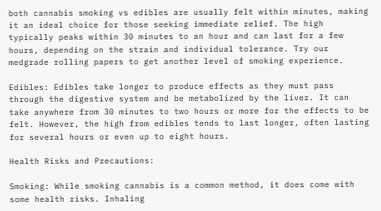both cannabis smoking vs edibles are usually felt within minutes, making it an ideal choice for those seeking immediate relief. The high typically peaks within 30 minutes to an hour and can last for a few hours, depending on the strain and individual tolerance. Try our medgrade rolling papers to get another level of smoking experience.

Edibles: Edibles take longer to produce effects as they must pass through the digestive system and be metabolized by the liver. It can take anywhere from 30 minutes to two hours or more for the effects to be felt. However, the high from edibles tends to last longer, often lasting for several hours or even up to eight hours.

Health Risks and Precautions:

Smoking: While smoking cannabis is a common method, it does come with some health risks. Inhaling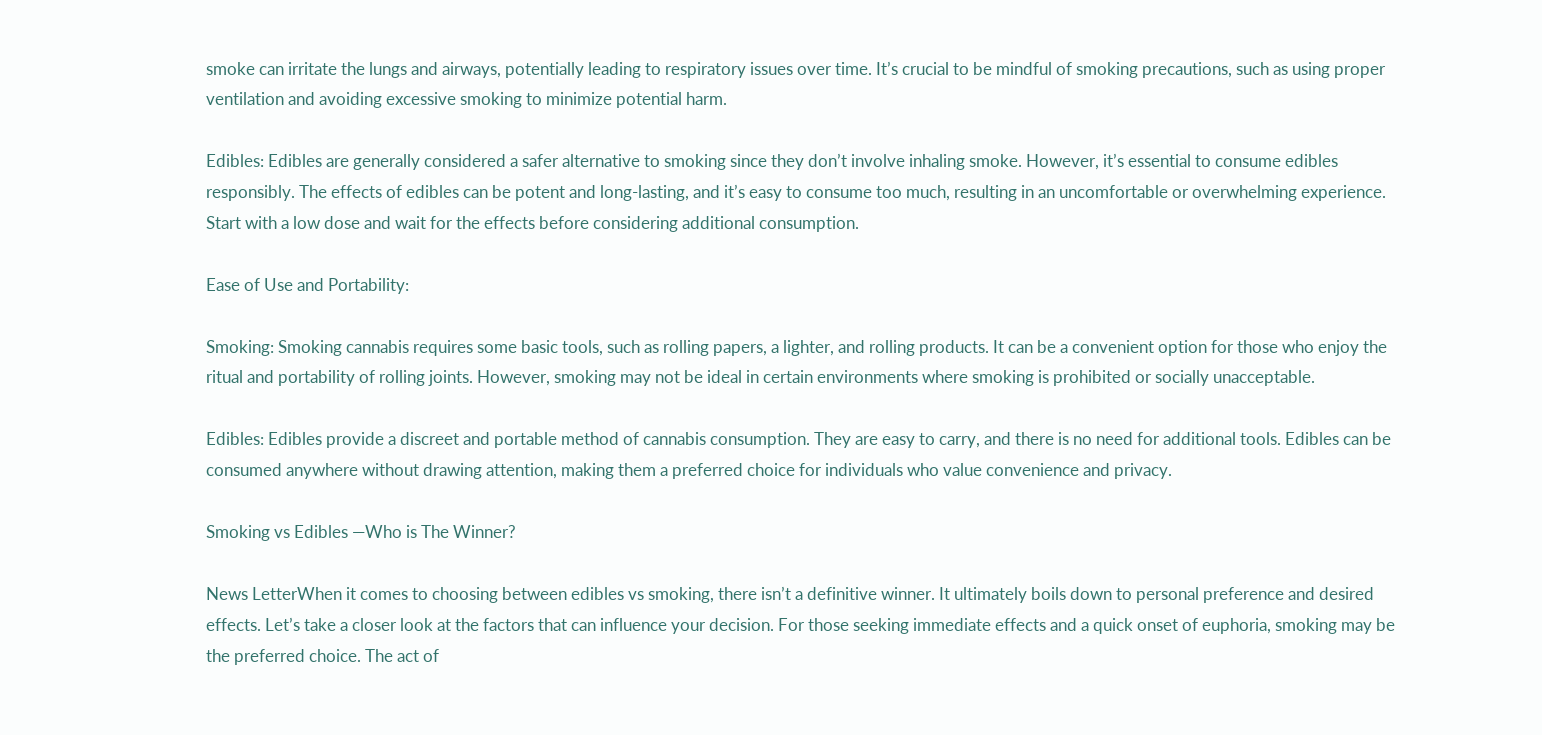smoke can irritate the lungs and airways, potentially leading to respiratory issues over time. It’s crucial to be mindful of smoking precautions, such as using proper ventilation and avoiding excessive smoking to minimize potential harm.

Edibles: Edibles are generally considered a safer alternative to smoking since they don’t involve inhaling smoke. However, it’s essential to consume edibles responsibly. The effects of edibles can be potent and long-lasting, and it’s easy to consume too much, resulting in an uncomfortable or overwhelming experience. Start with a low dose and wait for the effects before considering additional consumption.

Ease of Use and Portability:

Smoking: Smoking cannabis requires some basic tools, such as rolling papers, a lighter, and rolling products. It can be a convenient option for those who enjoy the ritual and portability of rolling joints. However, smoking may not be ideal in certain environments where smoking is prohibited or socially unacceptable.

Edibles: Edibles provide a discreet and portable method of cannabis consumption. They are easy to carry, and there is no need for additional tools. Edibles can be consumed anywhere without drawing attention, making them a preferred choice for individuals who value convenience and privacy.

Smoking vs Edibles —Who is The Winner?

News LetterWhen it comes to choosing between edibles vs smoking, there isn’t a definitive winner. It ultimately boils down to personal preference and desired effects. Let’s take a closer look at the factors that can influence your decision. For those seeking immediate effects and a quick onset of euphoria, smoking may be the preferred choice. The act of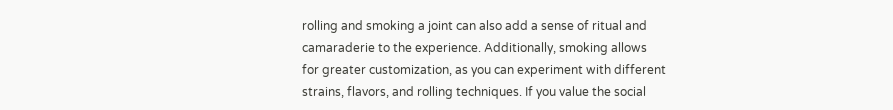rolling and smoking a joint can also add a sense of ritual and camaraderie to the experience. Additionally, smoking allows for greater customization, as you can experiment with different strains, flavors, and rolling techniques. If you value the social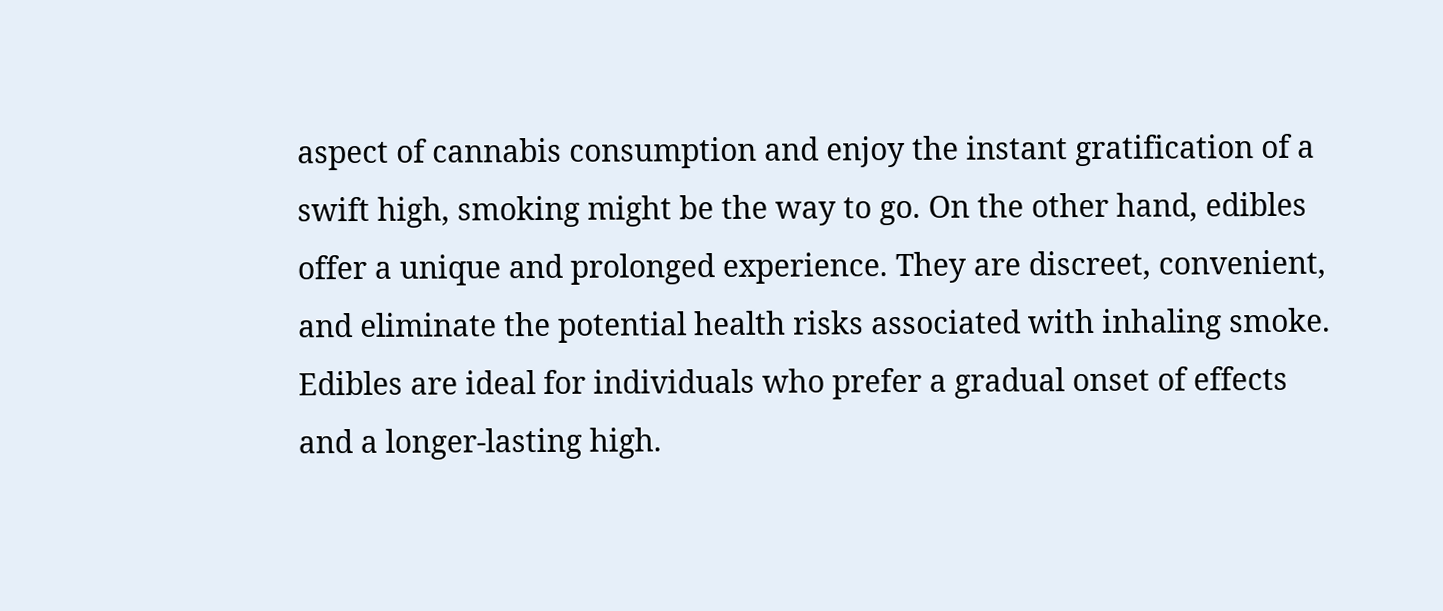aspect of cannabis consumption and enjoy the instant gratification of a swift high, smoking might be the way to go. On the other hand, edibles offer a unique and prolonged experience. They are discreet, convenient, and eliminate the potential health risks associated with inhaling smoke. Edibles are ideal for individuals who prefer a gradual onset of effects and a longer-lasting high.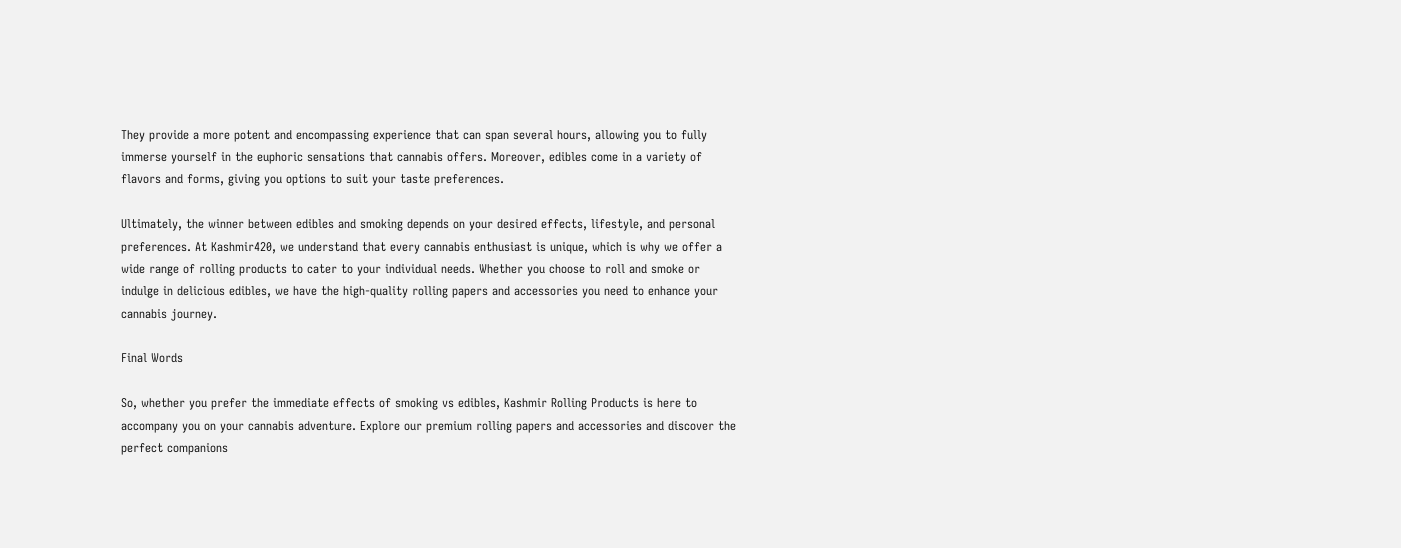They provide a more potent and encompassing experience that can span several hours, allowing you to fully immerse yourself in the euphoric sensations that cannabis offers. Moreover, edibles come in a variety of flavors and forms, giving you options to suit your taste preferences.

Ultimately, the winner between edibles and smoking depends on your desired effects, lifestyle, and personal preferences. At Kashmir420, we understand that every cannabis enthusiast is unique, which is why we offer a wide range of rolling products to cater to your individual needs. Whether you choose to roll and smoke or indulge in delicious edibles, we have the high-quality rolling papers and accessories you need to enhance your cannabis journey.

Final Words

So, whether you prefer the immediate effects of smoking vs edibles, Kashmir Rolling Products is here to accompany you on your cannabis adventure. Explore our premium rolling papers and accessories and discover the perfect companions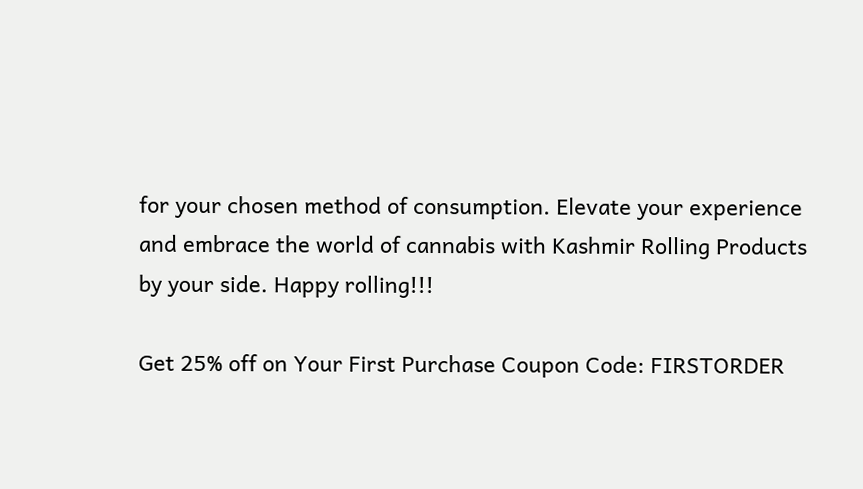for your chosen method of consumption. Elevate your experience and embrace the world of cannabis with Kashmir Rolling Products by your side. Happy rolling!!!

Get 25% off on Your First Purchase Coupon Code: FIRSTORDER